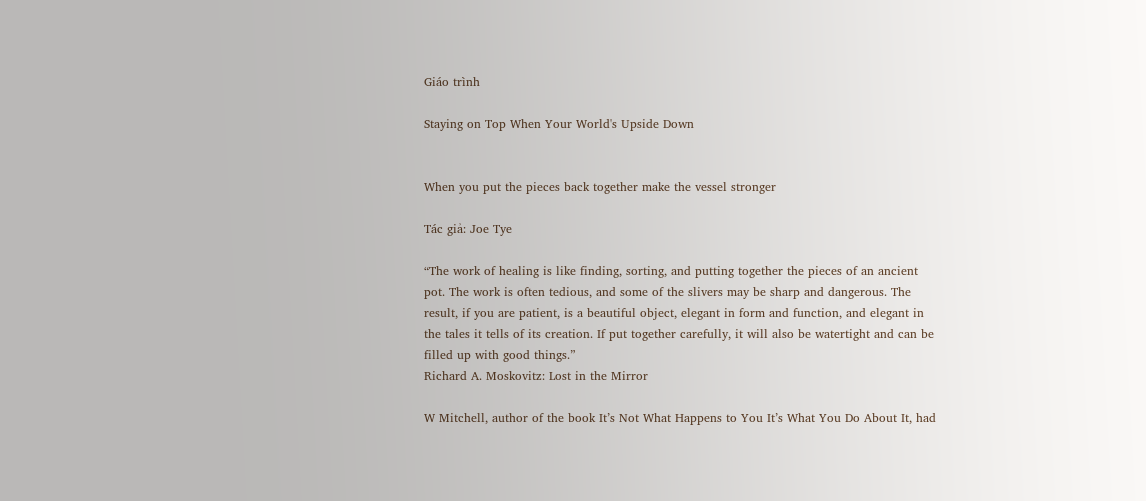Giáo trình

Staying on Top When Your World's Upside Down


When you put the pieces back together make the vessel stronger

Tác giả: Joe Tye

“The work of healing is like finding, sorting, and putting together the pieces of an ancient pot. The work is often tedious, and some of the slivers may be sharp and dangerous. The result, if you are patient, is a beautiful object, elegant in form and function, and elegant in the tales it tells of its creation. If put together carefully, it will also be watertight and can be filled up with good things.”
Richard A. Moskovitz: Lost in the Mirror

W Mitchell, author of the book It’s Not What Happens to You It’s What You Do About It, had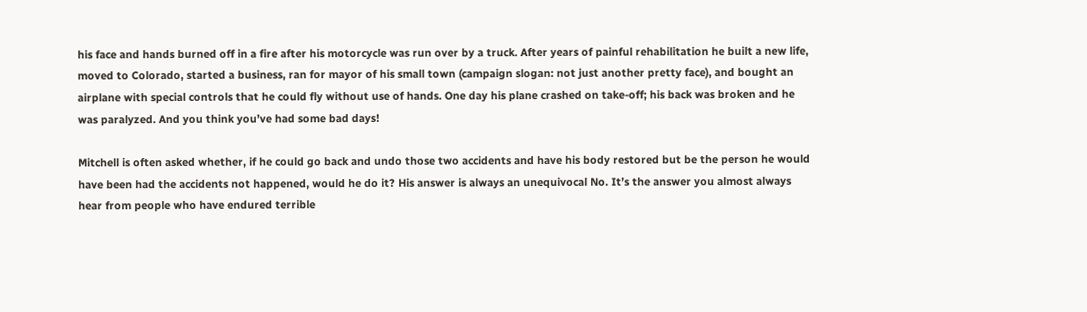his face and hands burned off in a fire after his motorcycle was run over by a truck. After years of painful rehabilitation he built a new life, moved to Colorado, started a business, ran for mayor of his small town (campaign slogan: not just another pretty face), and bought an airplane with special controls that he could fly without use of hands. One day his plane crashed on take-off; his back was broken and he was paralyzed. And you think you’ve had some bad days!

Mitchell is often asked whether, if he could go back and undo those two accidents and have his body restored but be the person he would have been had the accidents not happened, would he do it? His answer is always an unequivocal No. It’s the answer you almost always hear from people who have endured terrible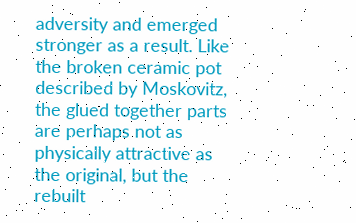adversity and emerged stronger as a result. Like the broken ceramic pot described by Moskovitz, the glued together parts are perhaps not as physically attractive as the original, but the rebuilt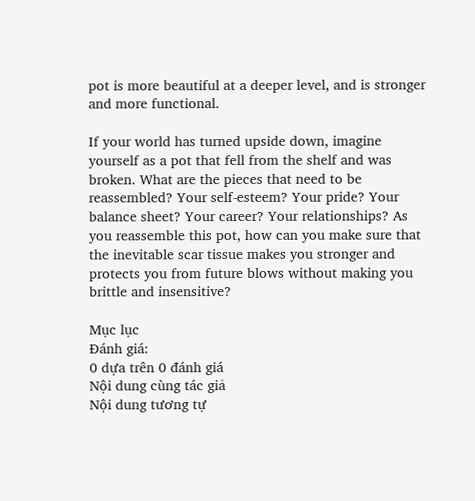pot is more beautiful at a deeper level, and is stronger and more functional.

If your world has turned upside down, imagine yourself as a pot that fell from the shelf and was broken. What are the pieces that need to be reassembled? Your self-esteem? Your pride? Your balance sheet? Your career? Your relationships? As you reassemble this pot, how can you make sure that the inevitable scar tissue makes you stronger and protects you from future blows without making you brittle and insensitive?

Mục lục
Đánh giá:
0 dựa trên 0 đánh giá
Nội dung cùng tác giả
Nội dung tương tự